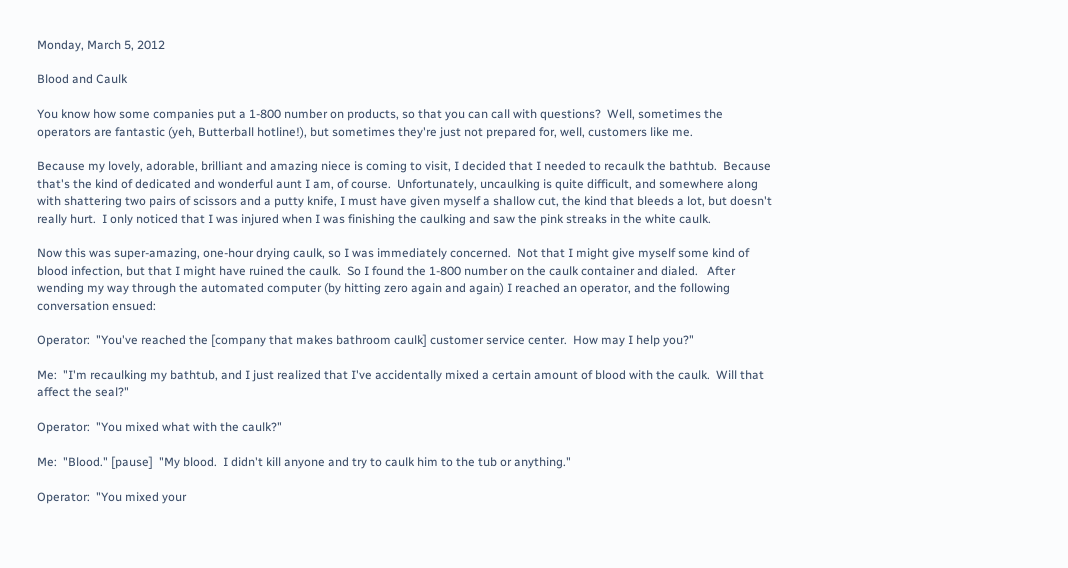Monday, March 5, 2012

Blood and Caulk

You know how some companies put a 1-800 number on products, so that you can call with questions?  Well, sometimes the operators are fantastic (yeh, Butterball hotline!), but sometimes they're just not prepared for, well, customers like me.

Because my lovely, adorable, brilliant and amazing niece is coming to visit, I decided that I needed to recaulk the bathtub.  Because that's the kind of dedicated and wonderful aunt I am, of course.  Unfortunately, uncaulking is quite difficult, and somewhere along with shattering two pairs of scissors and a putty knife, I must have given myself a shallow cut, the kind that bleeds a lot, but doesn't really hurt.  I only noticed that I was injured when I was finishing the caulking and saw the pink streaks in the white caulk.

Now this was super-amazing, one-hour drying caulk, so I was immediately concerned.  Not that I might give myself some kind of blood infection, but that I might have ruined the caulk.  So I found the 1-800 number on the caulk container and dialed.   After wending my way through the automated computer (by hitting zero again and again) I reached an operator, and the following conversation ensued:

Operator:  "You've reached the [company that makes bathroom caulk] customer service center.  How may I help you?"

Me:  "I'm recaulking my bathtub, and I just realized that I've accidentally mixed a certain amount of blood with the caulk.  Will that affect the seal?"

Operator:  "You mixed what with the caulk?"

Me:  "Blood." [pause]  "My blood.  I didn't kill anyone and try to caulk him to the tub or anything."

Operator:  "You mixed your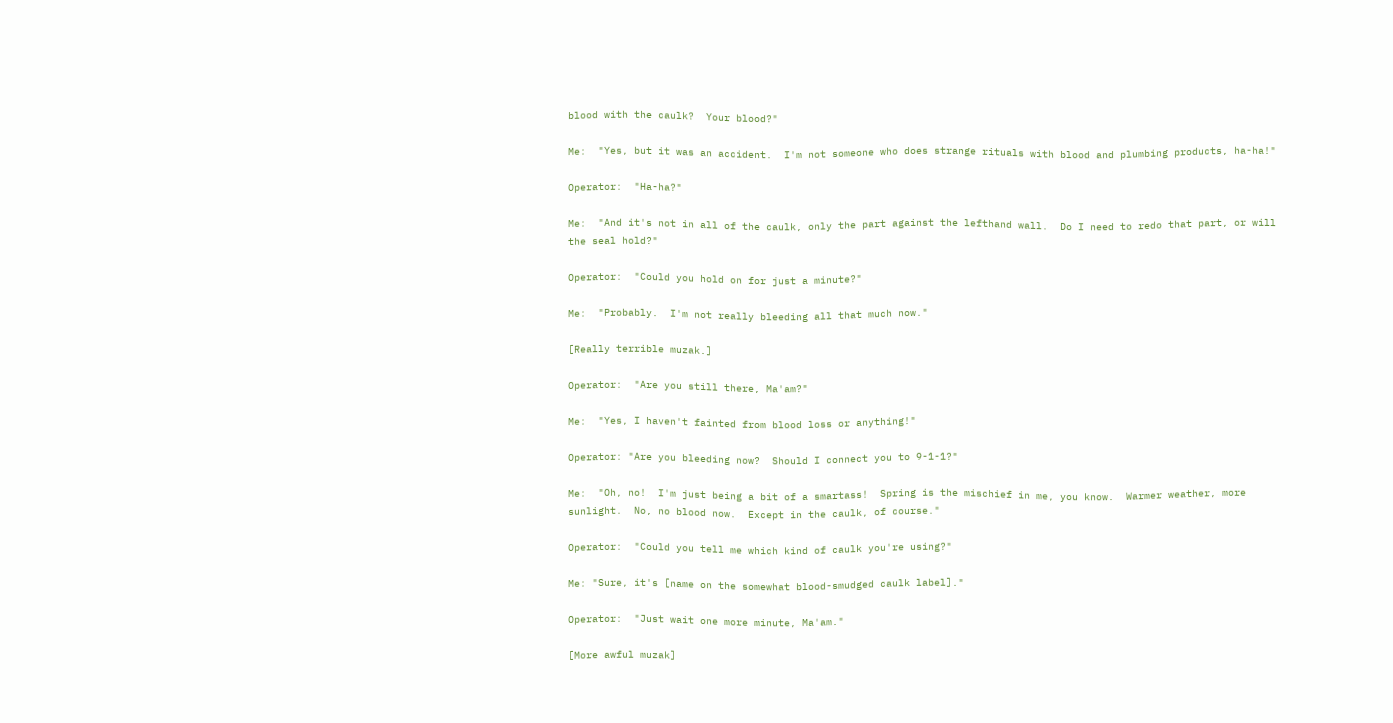blood with the caulk?  Your blood?"

Me:  "Yes, but it was an accident.  I'm not someone who does strange rituals with blood and plumbing products, ha-ha!"

Operator:  "Ha-ha?"

Me:  "And it's not in all of the caulk, only the part against the lefthand wall.  Do I need to redo that part, or will the seal hold?"

Operator:  "Could you hold on for just a minute?"

Me:  "Probably.  I'm not really bleeding all that much now."

[Really terrible muzak.]

Operator:  "Are you still there, Ma'am?"

Me:  "Yes, I haven't fainted from blood loss or anything!"

Operator: "Are you bleeding now?  Should I connect you to 9-1-1?"

Me:  "Oh, no!  I'm just being a bit of a smartass!  Spring is the mischief in me, you know.  Warmer weather, more sunlight.  No, no blood now.  Except in the caulk, of course."

Operator:  "Could you tell me which kind of caulk you're using?"

Me: "Sure, it's [name on the somewhat blood-smudged caulk label]."

Operator:  "Just wait one more minute, Ma'am."

[More awful muzak]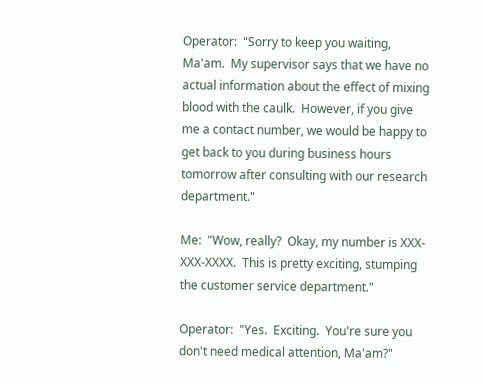Operator:  "Sorry to keep you waiting, Ma'am.  My supervisor says that we have no actual information about the effect of mixing blood with the caulk.  However, if you give me a contact number, we would be happy to get back to you during business hours tomorrow after consulting with our research department."

Me:  "Wow, really?  Okay, my number is XXX-XXX-XXXX.  This is pretty exciting, stumping the customer service department."

Operator:  "Yes.  Exciting.  You're sure you don't need medical attention, Ma'am?"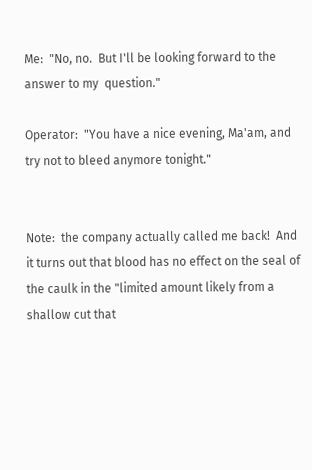Me:  "No, no.  But I'll be looking forward to the answer to my  question."

Operator:  "You have a nice evening, Ma'am, and try not to bleed anymore tonight."


Note:  the company actually called me back!  And it turns out that blood has no effect on the seal of the caulk in the "limited amount likely from a shallow cut that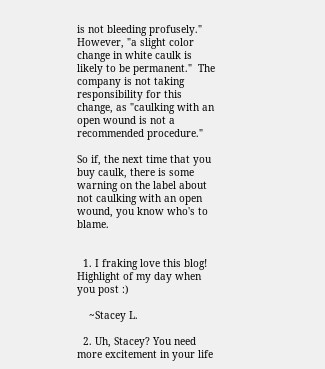is not bleeding profusely."  However, "a slight color change in white caulk is likely to be permanent."  The company is not taking responsibility for this change, as "caulking with an open wound is not a recommended procedure."

So if, the next time that you buy caulk, there is some warning on the label about not caulking with an open wound, you know who's to blame.


  1. I fraking love this blog! Highlight of my day when you post :)

    ~Stacey L.

  2. Uh, Stacey? You need more excitement in your life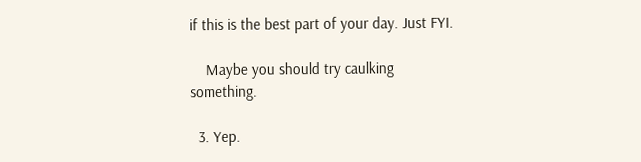if this is the best part of your day. Just FYI.

    Maybe you should try caulking something.

  3. Yep.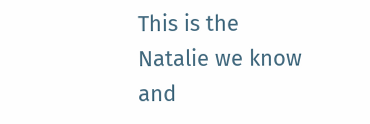This is the Natalie we know and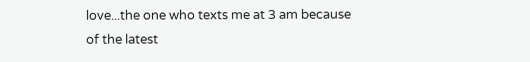love...the one who texts me at 3 am because of the latest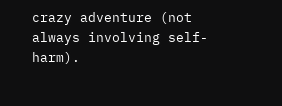crazy adventure (not always involving self-harm).